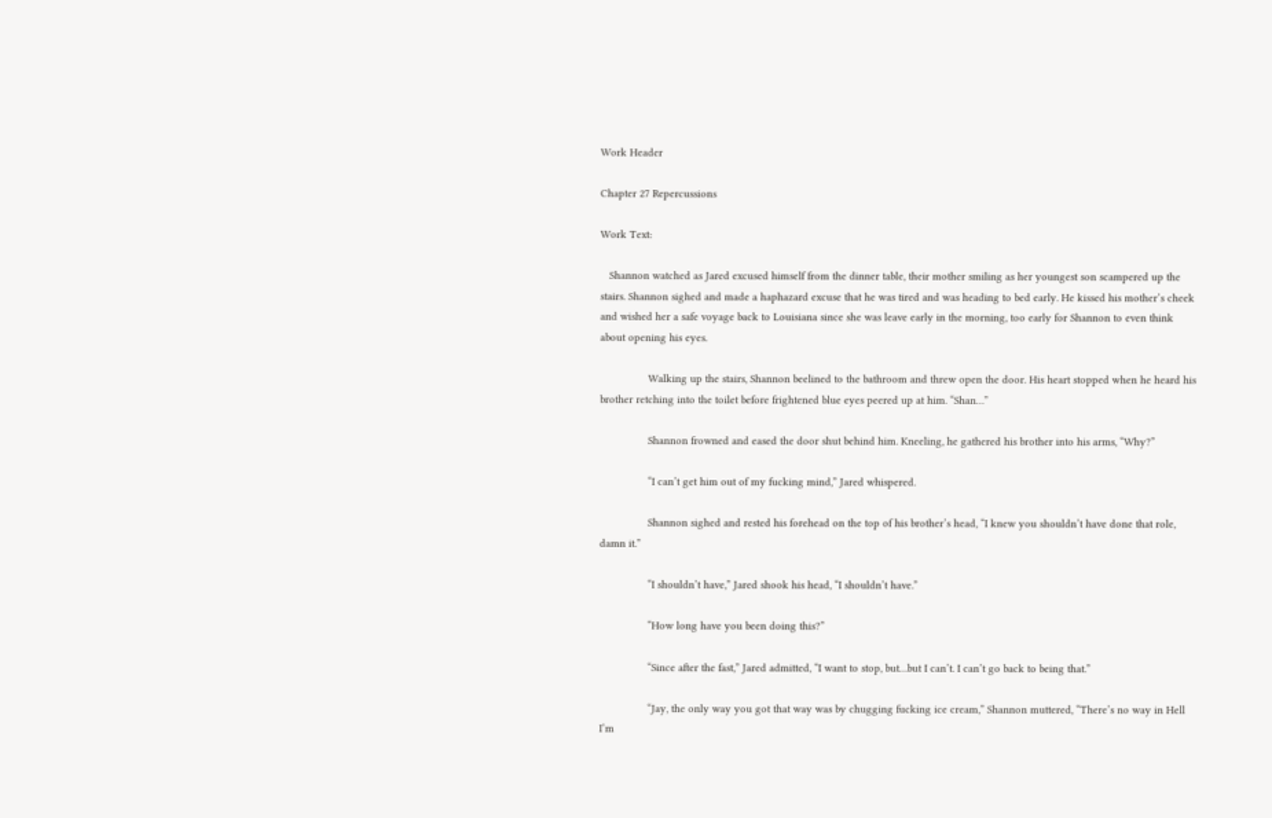Work Header

Chapter 27 Repercussions

Work Text:

   Shannon watched as Jared excused himself from the dinner table, their mother smiling as her youngest son scampered up the stairs. Shannon sighed and made a haphazard excuse that he was tired and was heading to bed early. He kissed his mother’s cheek and wished her a safe voyage back to Louisiana since she was leave early in the morning, too early for Shannon to even think about opening his eyes.

                Walking up the stairs, Shannon beelined to the bathroom and threw open the door. His heart stopped when he heard his brother retching into the toilet before frightened blue eyes peered up at him. “Shan…”

                Shannon frowned and eased the door shut behind him. Kneeling, he gathered his brother into his arms, “Why?”

                “I can’t get him out of my fucking mind,” Jared whispered.

                Shannon sighed and rested his forehead on the top of his brother’s head, “I knew you shouldn’t have done that role, damn it.”

                “I shouldn’t have,” Jared shook his head, “I shouldn’t have.”

                “How long have you been doing this?”

                “Since after the fast,” Jared admitted, “I want to stop, but…but I can’t. I can’t go back to being that.”

                “Jay, the only way you got that way was by chugging fucking ice cream,” Shannon muttered, “There’s no way in Hell I’m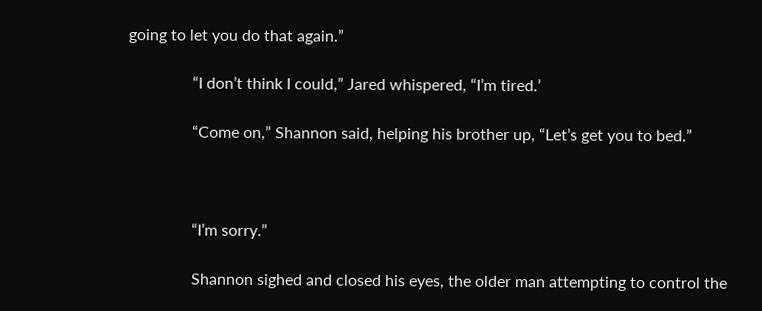going to let you do that again.”

                “I don’t think I could,” Jared whispered, “I’m tired.’

                “Come on,” Shannon said, helping his brother up, “Let’s get you to bed.”



                “I’m sorry.”

                Shannon sighed and closed his eyes, the older man attempting to control the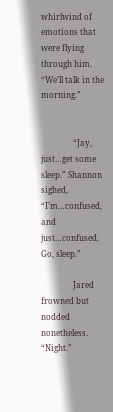whirlwind of emotions that were flying through him. “We’ll talk in the morning.”


                “Jay, just…get some sleep.” Shannon sighed, “I’m…confused, and just…confused. Go, sleep.”

                Jared frowned but nodded nonetheless. “Night.”